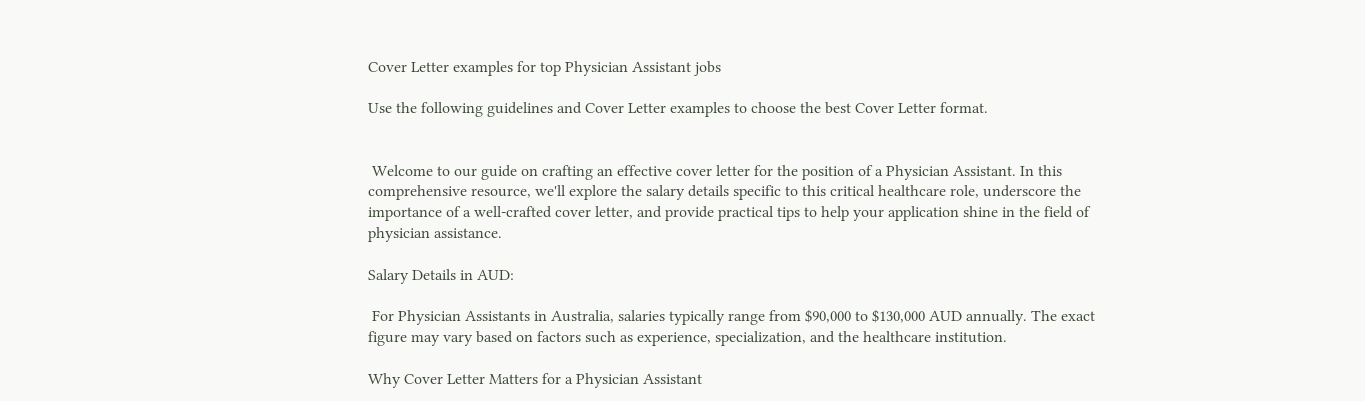Cover Letter examples for top Physician Assistant jobs

Use the following guidelines and Cover Letter examples to choose the best Cover Letter format.


 Welcome to our guide on crafting an effective cover letter for the position of a Physician Assistant. In this comprehensive resource, we'll explore the salary details specific to this critical healthcare role, underscore the importance of a well-crafted cover letter, and provide practical tips to help your application shine in the field of physician assistance.

Salary Details in AUD:

 For Physician Assistants in Australia, salaries typically range from $90,000 to $130,000 AUD annually. The exact figure may vary based on factors such as experience, specialization, and the healthcare institution.

Why Cover Letter Matters for a Physician Assistant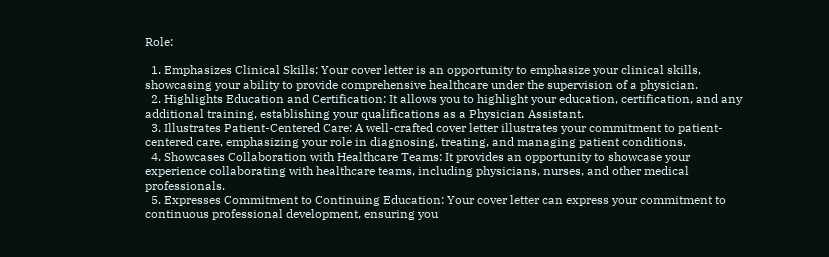Role:

  1. Emphasizes Clinical Skills: Your cover letter is an opportunity to emphasize your clinical skills, showcasing your ability to provide comprehensive healthcare under the supervision of a physician.
  2. Highlights Education and Certification: It allows you to highlight your education, certification, and any additional training, establishing your qualifications as a Physician Assistant.
  3. Illustrates Patient-Centered Care: A well-crafted cover letter illustrates your commitment to patient-centered care, emphasizing your role in diagnosing, treating, and managing patient conditions.
  4. Showcases Collaboration with Healthcare Teams: It provides an opportunity to showcase your experience collaborating with healthcare teams, including physicians, nurses, and other medical professionals.
  5. Expresses Commitment to Continuing Education: Your cover letter can express your commitment to continuous professional development, ensuring you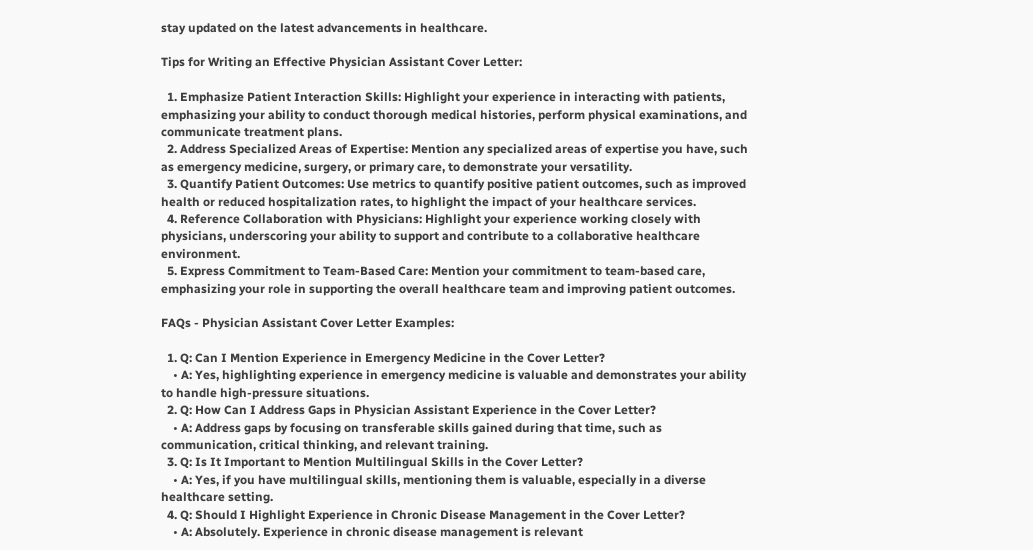stay updated on the latest advancements in healthcare.

Tips for Writing an Effective Physician Assistant Cover Letter:

  1. Emphasize Patient Interaction Skills: Highlight your experience in interacting with patients, emphasizing your ability to conduct thorough medical histories, perform physical examinations, and communicate treatment plans.
  2. Address Specialized Areas of Expertise: Mention any specialized areas of expertise you have, such as emergency medicine, surgery, or primary care, to demonstrate your versatility.
  3. Quantify Patient Outcomes: Use metrics to quantify positive patient outcomes, such as improved health or reduced hospitalization rates, to highlight the impact of your healthcare services.
  4. Reference Collaboration with Physicians: Highlight your experience working closely with physicians, underscoring your ability to support and contribute to a collaborative healthcare environment.
  5. Express Commitment to Team-Based Care: Mention your commitment to team-based care, emphasizing your role in supporting the overall healthcare team and improving patient outcomes.

FAQs - Physician Assistant Cover Letter Examples:

  1. Q: Can I Mention Experience in Emergency Medicine in the Cover Letter?
    • A: Yes, highlighting experience in emergency medicine is valuable and demonstrates your ability to handle high-pressure situations.
  2. Q: How Can I Address Gaps in Physician Assistant Experience in the Cover Letter?
    • A: Address gaps by focusing on transferable skills gained during that time, such as communication, critical thinking, and relevant training.
  3. Q: Is It Important to Mention Multilingual Skills in the Cover Letter?
    • A: Yes, if you have multilingual skills, mentioning them is valuable, especially in a diverse healthcare setting.
  4. Q: Should I Highlight Experience in Chronic Disease Management in the Cover Letter?
    • A: Absolutely. Experience in chronic disease management is relevant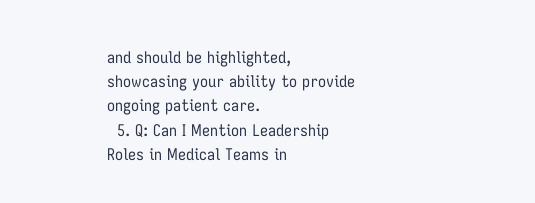and should be highlighted, showcasing your ability to provide ongoing patient care.
  5. Q: Can I Mention Leadership Roles in Medical Teams in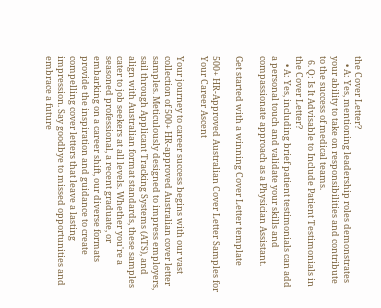the Cover Letter?
    • A: Yes, mentioning leadership roles demonstrates your ability to take on responsibilities and contribute to the success of medical teams.
  6. Q: Is It Advisable to Include Patient Testimonials in the Cover Letter?
    • A: Yes, including brief patient testimonials can add a personal touch and validate your skills and compassionate approach as a Physician Assistant.

Get started with a winning Cover Letter template

500+ HR-Approved Australian Cover Letter Samples for Your Career Ascent

Your journey to career success begins with our vast collection of 500+ HR-approved Australian cover letter samples. Meticulously designed to impress employers, sail through Applicant Tracking Systems (ATS), and align with Australian format standards, these samples cater to job seekers at all levels. Whether you're a seasoned professional, a recent graduate, or embarking on a career shift, our diverse formats provide the inspiration and guidance to create compelling cover letters that leave a lasting impression. Say goodbye to missed opportunities and embrace a future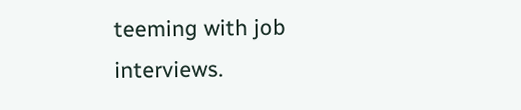teeming with job interviews.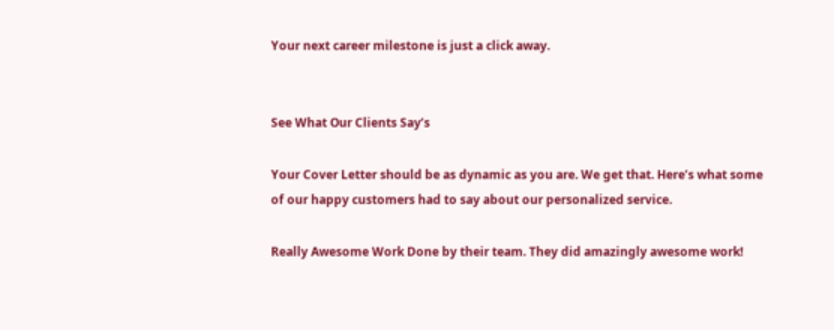Your next career milestone is just a click away.


See What Our Clients Say’s

Your Cover Letter should be as dynamic as you are. We get that. Here’s what some of our happy customers had to say about our personalized service.

Really Awesome Work Done by their team. They did amazingly awesome work!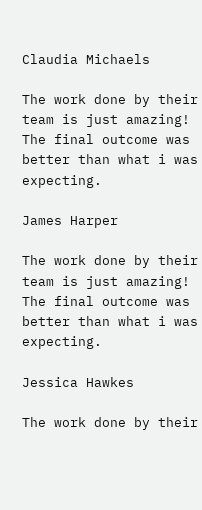Claudia Michaels

The work done by their team is just amazing! The final outcome was better than what i was expecting.

James Harper

The work done by their team is just amazing! The final outcome was better than what i was expecting.

Jessica Hawkes

The work done by their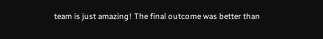team is just amazing! The final outcome was better than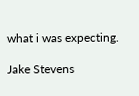what i was expecting.

Jake Stevens